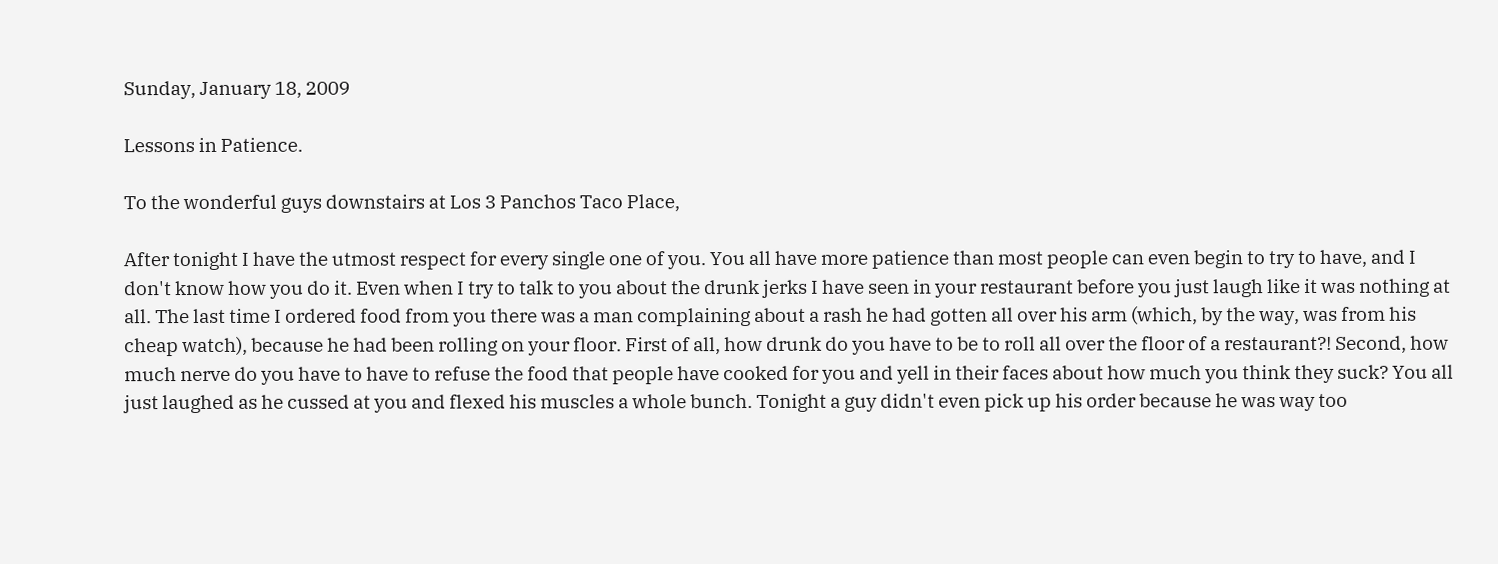Sunday, January 18, 2009

Lessons in Patience.

To the wonderful guys downstairs at Los 3 Panchos Taco Place,

After tonight I have the utmost respect for every single one of you. You all have more patience than most people can even begin to try to have, and I don't know how you do it. Even when I try to talk to you about the drunk jerks I have seen in your restaurant before you just laugh like it was nothing at all. The last time I ordered food from you there was a man complaining about a rash he had gotten all over his arm (which, by the way, was from his cheap watch), because he had been rolling on your floor. First of all, how drunk do you have to be to roll all over the floor of a restaurant?! Second, how much nerve do you have to have to refuse the food that people have cooked for you and yell in their faces about how much you think they suck? You all just laughed as he cussed at you and flexed his muscles a whole bunch. Tonight a guy didn't even pick up his order because he was way too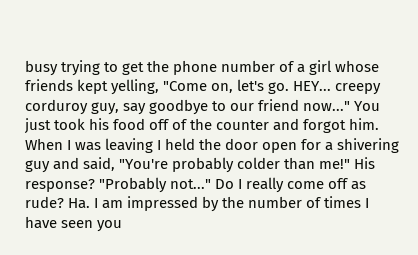busy trying to get the phone number of a girl whose friends kept yelling, "Come on, let's go. HEY... creepy corduroy guy, say goodbye to our friend now..." You just took his food off of the counter and forgot him. When I was leaving I held the door open for a shivering guy and said, "You're probably colder than me!" His response? "Probably not..." Do I really come off as rude? Ha. I am impressed by the number of times I have seen you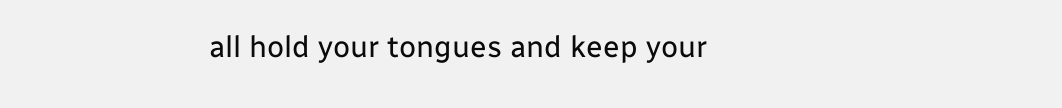all hold your tongues and keep your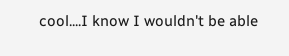cool....I know I wouldn't be able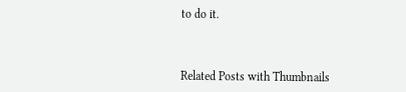to do it.



Related Posts with Thumbnails